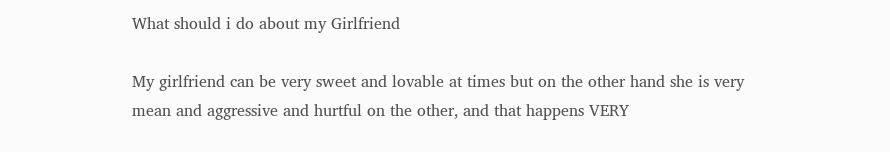What should i do about my Girlfriend

My girlfriend can be very sweet and lovable at times but on the other hand she is very mean and aggressive and hurtful on the other, and that happens VERY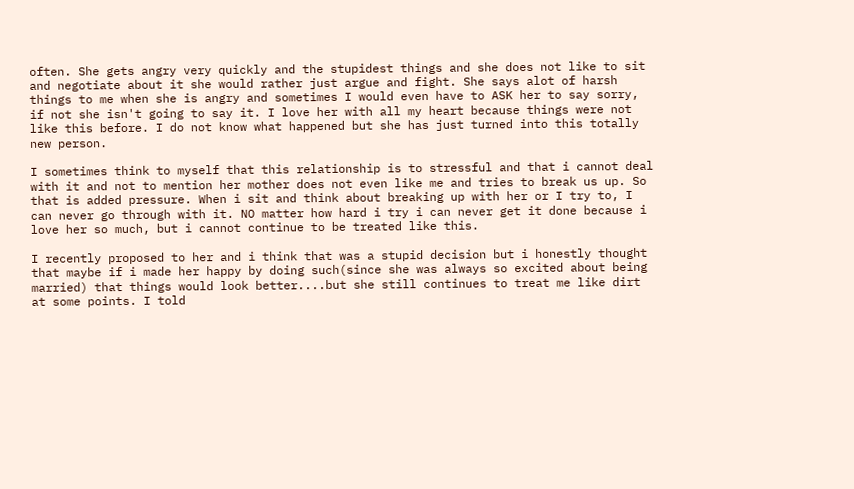often. She gets angry very quickly and the stupidest things and she does not like to sit and negotiate about it she would rather just argue and fight. She says alot of harsh things to me when she is angry and sometimes I would even have to ASK her to say sorry, if not she isn't going to say it. I love her with all my heart because things were not like this before. I do not know what happened but she has just turned into this totally new person.

I sometimes think to myself that this relationship is to stressful and that i cannot deal with it and not to mention her mother does not even like me and tries to break us up. So that is added pressure. When i sit and think about breaking up with her or I try to, I can never go through with it. NO matter how hard i try i can never get it done because i love her so much, but i cannot continue to be treated like this.

I recently proposed to her and i think that was a stupid decision but i honestly thought that maybe if i made her happy by doing such(since she was always so excited about being married) that things would look better....but she still continues to treat me like dirt at some points. I told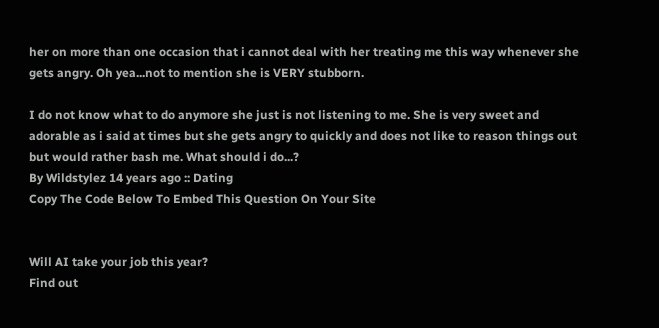her on more than one occasion that i cannot deal with her treating me this way whenever she gets angry. Oh yea...not to mention she is VERY stubborn.

I do not know what to do anymore she just is not listening to me. She is very sweet and adorable as i said at times but she gets angry to quickly and does not like to reason things out but would rather bash me. What should i do...?
By Wildstylez 14 years ago :: Dating
Copy The Code Below To Embed This Question On Your Site


Will AI take your job this year?
Find out